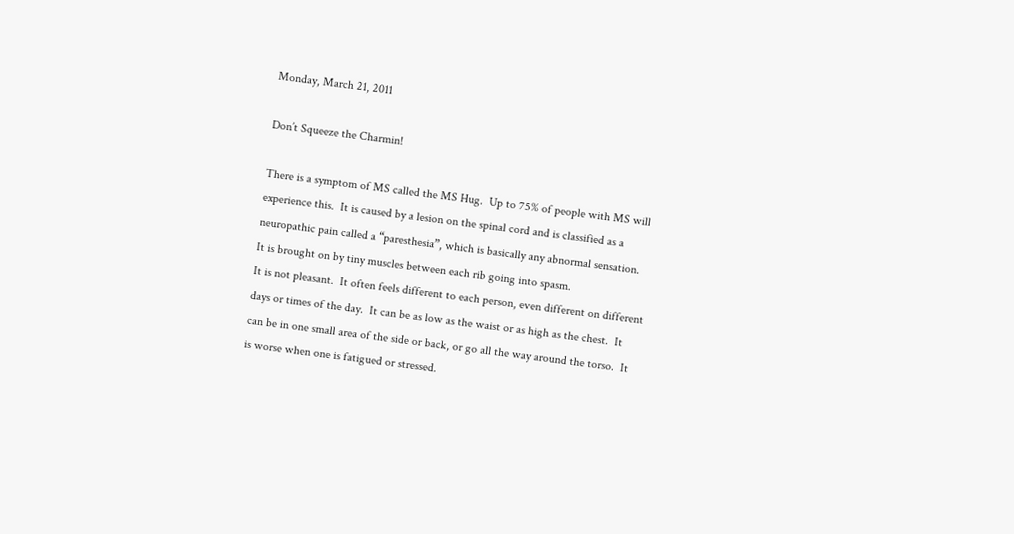Monday, March 21, 2011

Don’t Squeeze the Charmin!

There is a symptom of MS called the MS Hug.  Up to 75% of people with MS will experience this.  It is caused by a lesion on the spinal cord and is classified as a neuropathic pain called a “paresthesia”, which is basically any abnormal sensation.  It is brought on by tiny muscles between each rib going into spasm.
It is not pleasant.  It often feels different to each person, even different on different days or times of the day.  It can be as low as the waist or as high as the chest.  It can be in one small area of the side or back, or go all the way around the torso.  It is worse when one is fatigued or stressed.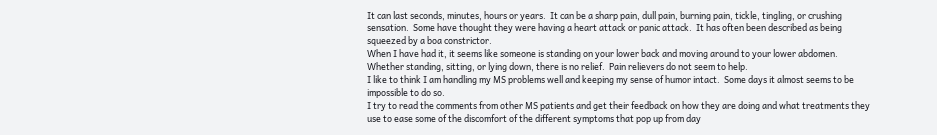It can last seconds, minutes, hours or years.  It can be a sharp pain, dull pain, burning pain, tickle, tingling, or crushing sensation.  Some have thought they were having a heart attack or panic attack.  It has often been described as being squeezed by a boa constrictor.
When I have had it, it seems like someone is standing on your lower back and moving around to your lower abdomen.  Whether standing, sitting, or lying down, there is no relief.  Pain relievers do not seem to help.
I like to think I am handling my MS problems well and keeping my sense of humor intact.  Some days it almost seems to be impossible to do so.
I try to read the comments from other MS patients and get their feedback on how they are doing and what treatments they use to ease some of the discomfort of the different symptoms that pop up from day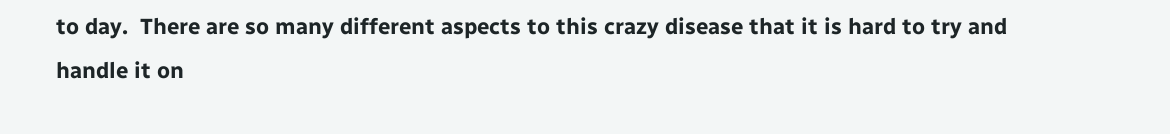to day.  There are so many different aspects to this crazy disease that it is hard to try and handle it on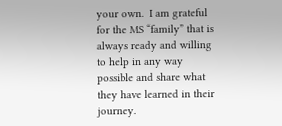your own.  I am grateful for the MS “family” that is always ready and willing to help in any way possible and share what they have learned in their journey.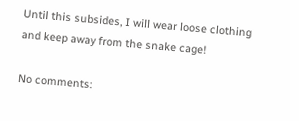Until this subsides, I will wear loose clothing and keep away from the snake cage!

No comments: